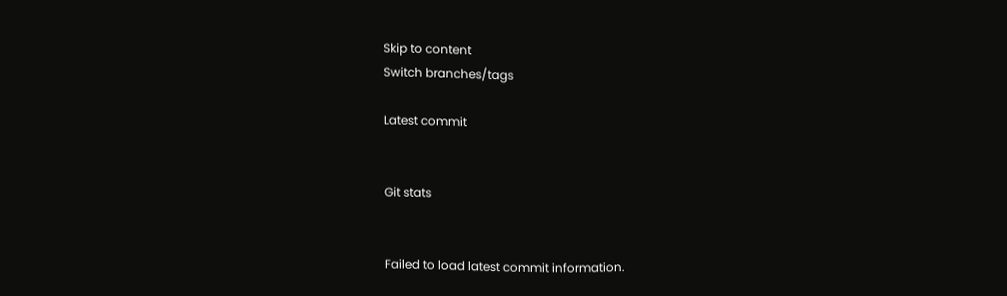Skip to content
Switch branches/tags

Latest commit


Git stats


Failed to load latest commit information.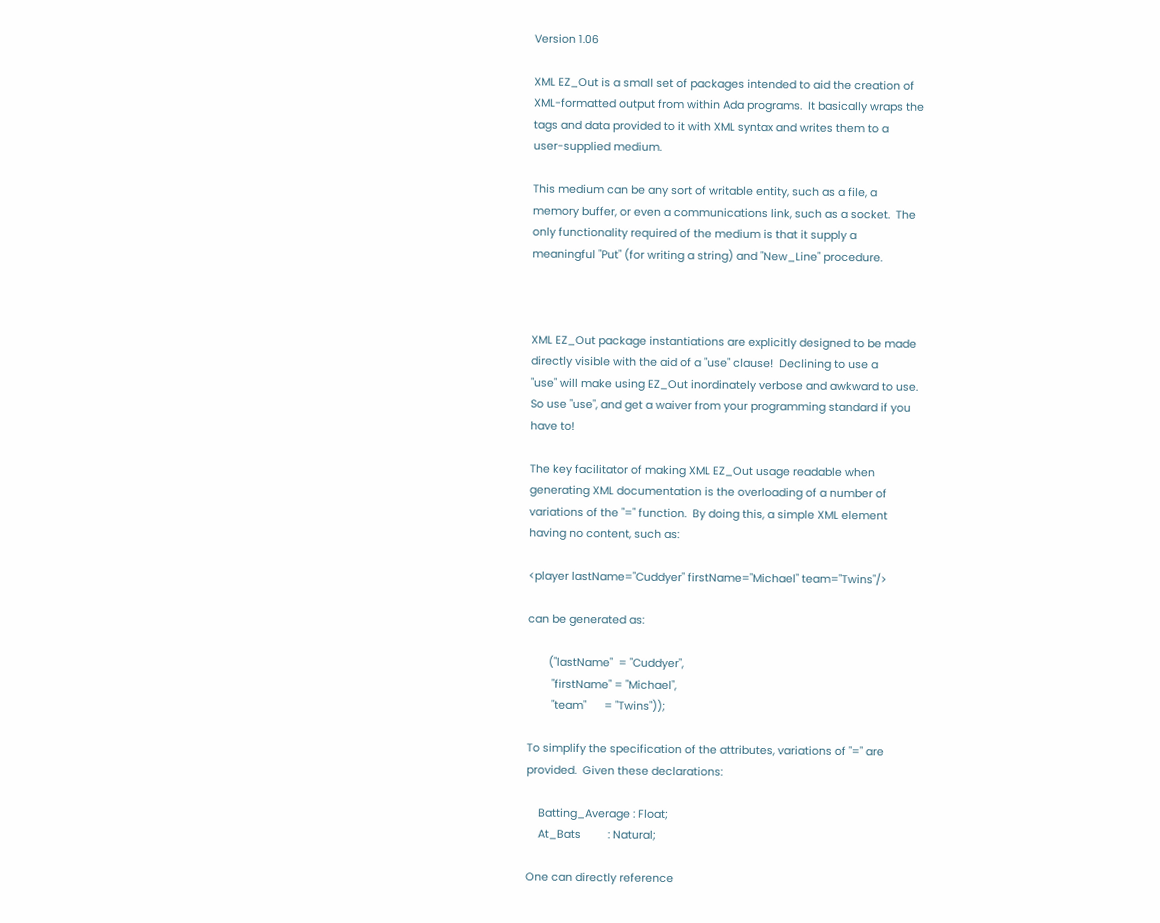Version 1.06

XML EZ_Out is a small set of packages intended to aid the creation of
XML-formatted output from within Ada programs.  It basically wraps the
tags and data provided to it with XML syntax and writes them to a
user-supplied medium.

This medium can be any sort of writable entity, such as a file, a
memory buffer, or even a communications link, such as a socket.  The
only functionality required of the medium is that it supply a
meaningful "Put" (for writing a string) and "New_Line" procedure.



XML EZ_Out package instantiations are explicitly designed to be made
directly visible with the aid of a "use" clause!  Declining to use a
"use" will make using EZ_Out inordinately verbose and awkward to use.
So use "use", and get a waiver from your programming standard if you
have to!

The key facilitator of making XML EZ_Out usage readable when
generating XML documentation is the overloading of a number of
variations of the "=" function.  By doing this, a simple XML element
having no content, such as:

<player lastName="Cuddyer" firstName="Michael" team="Twins"/>

can be generated as:

       ("lastName"  = "Cuddyer",
        "firstName" = "Michael",
        "team"      = "Twins"));

To simplify the specification of the attributes, variations of "=" are
provided.  Given these declarations:

    Batting_Average : Float;
    At_Bats         : Natural;

One can directly reference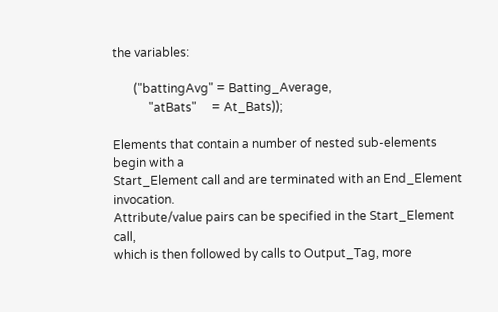the variables:

       ("battingAvg" = Batting_Average,
            "atBats"     = At_Bats));

Elements that contain a number of nested sub-elements begin with a
Start_Element call and are terminated with an End_Element invocation.
Attribute/value pairs can be specified in the Start_Element call,
which is then followed by calls to Output_Tag, more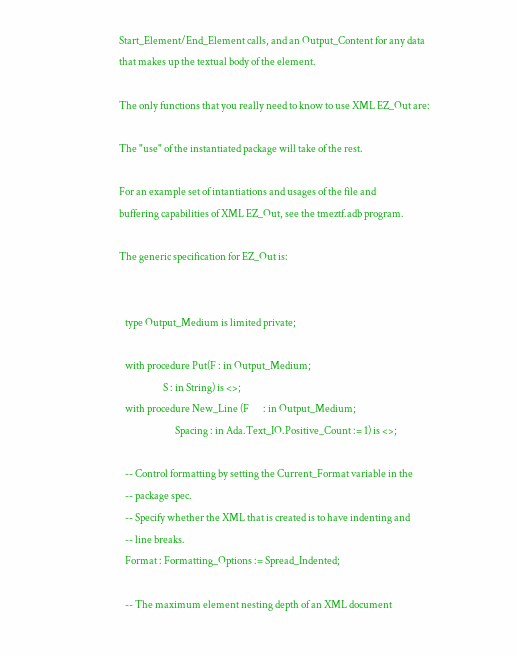Start_Element/End_Element calls, and an Output_Content for any data
that makes up the textual body of the element.

The only functions that you really need to know to use XML EZ_Out are:

The "use" of the instantiated package will take of the rest.

For an example set of intantiations and usages of the file and
buffering capabilities of XML EZ_Out, see the tmeztf.adb program.

The generic specification for EZ_Out is:


   type Output_Medium is limited private;

   with procedure Put(F : in Output_Medium;
                      S : in String) is <>;
   with procedure New_Line (F       : in Output_Medium;
                            Spacing : in Ada.Text_IO.Positive_Count := 1) is <>;

   -- Control formatting by setting the Current_Format variable in the
   -- package spec.
   -- Specify whether the XML that is created is to have indenting and
   -- line breaks.
   Format : Formatting_Options := Spread_Indented;

   -- The maximum element nesting depth of an XML document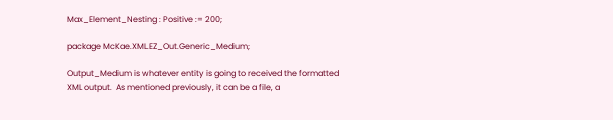Max_Element_Nesting : Positive := 200;

package McKae.XML.EZ_Out.Generic_Medium;

Output_Medium is whatever entity is going to received the formatted
XML output.  As mentioned previously, it can be a file, a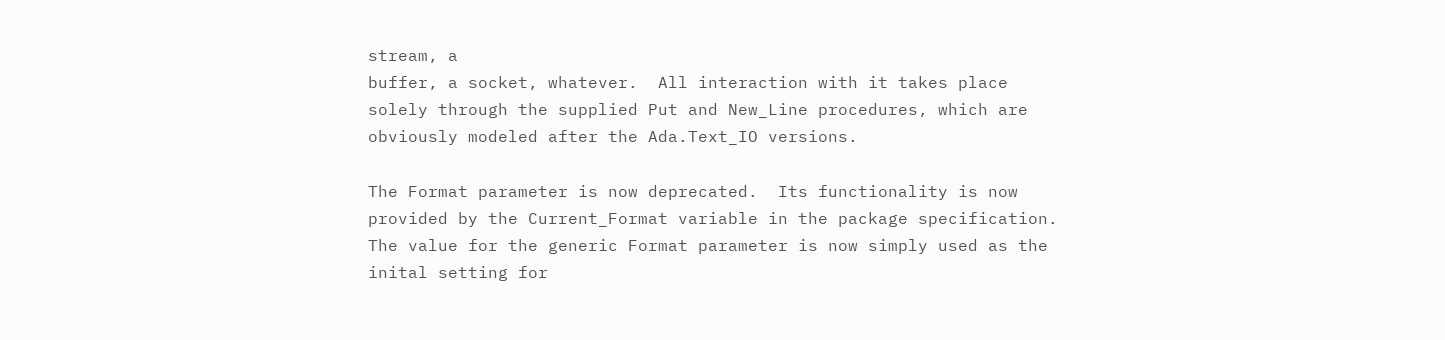stream, a
buffer, a socket, whatever.  All interaction with it takes place
solely through the supplied Put and New_Line procedures, which are
obviously modeled after the Ada.Text_IO versions.

The Format parameter is now deprecated.  Its functionality is now
provided by the Current_Format variable in the package specification.
The value for the generic Format parameter is now simply used as the
inital setting for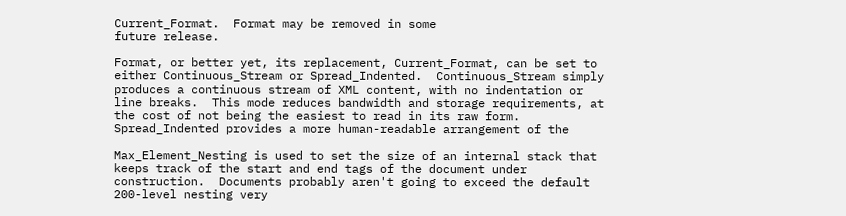Current_Format.  Format may be removed in some
future release.

Format, or better yet, its replacement, Current_Format, can be set to
either Continuous_Stream or Spread_Indented.  Continuous_Stream simply
produces a continuous stream of XML content, with no indentation or
line breaks.  This mode reduces bandwidth and storage requirements, at
the cost of not being the easiest to read in its raw form.
Spread_Indented provides a more human-readable arrangement of the

Max_Element_Nesting is used to set the size of an internal stack that
keeps track of the start and end tags of the document under
construction.  Documents probably aren't going to exceed the default
200-level nesting very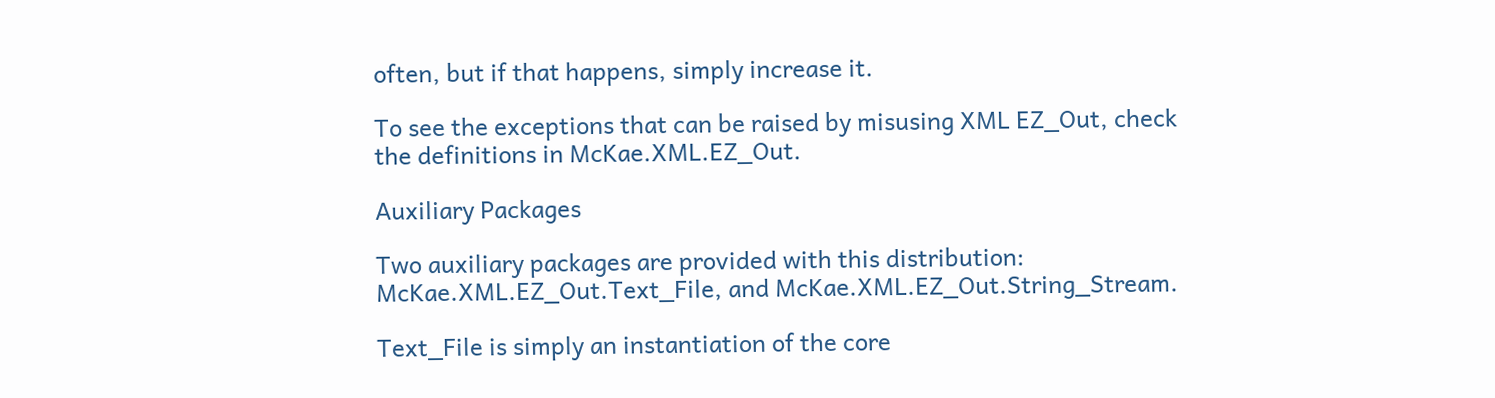often, but if that happens, simply increase it.

To see the exceptions that can be raised by misusing XML EZ_Out, check
the definitions in McKae.XML.EZ_Out.

Auxiliary Packages

Two auxiliary packages are provided with this distribution:
McKae.XML.EZ_Out.Text_File, and McKae.XML.EZ_Out.String_Stream.

Text_File is simply an instantiation of the core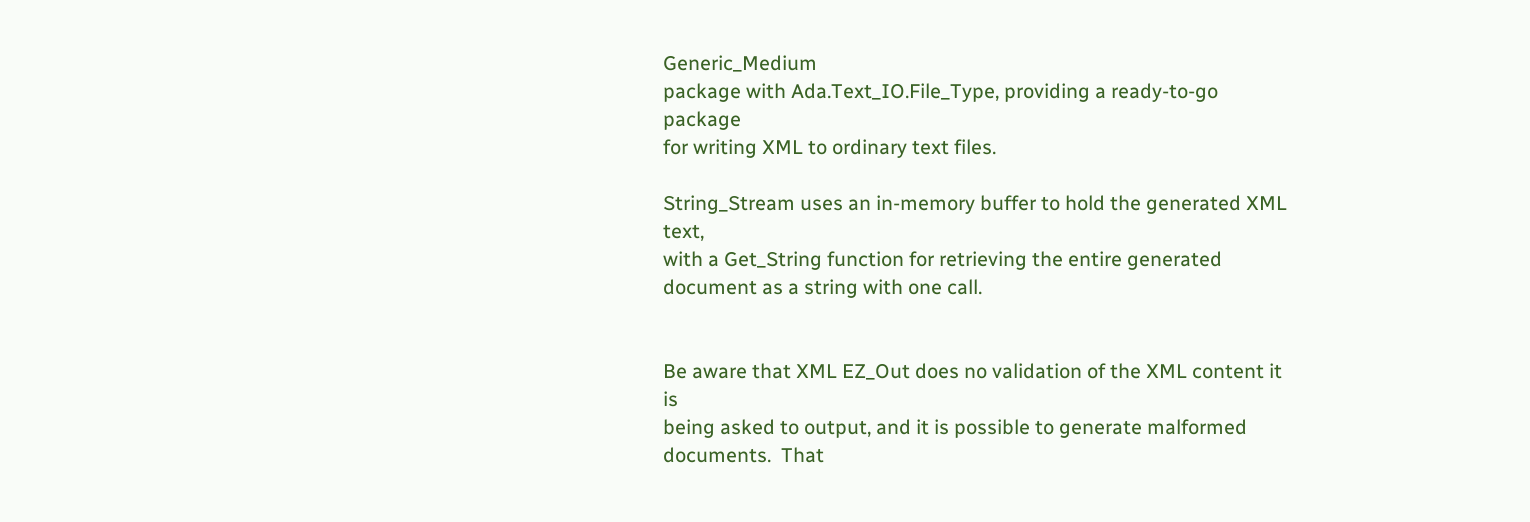Generic_Medium
package with Ada.Text_IO.File_Type, providing a ready-to-go package
for writing XML to ordinary text files.

String_Stream uses an in-memory buffer to hold the generated XML text,
with a Get_String function for retrieving the entire generated
document as a string with one call.


Be aware that XML EZ_Out does no validation of the XML content it is
being asked to output, and it is possible to generate malformed
documents.  That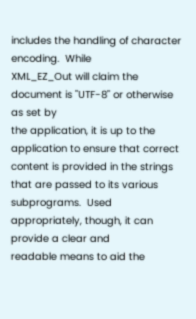includes the handling of character encoding.  While
XML_EZ_Out will claim the document is "UTF-8" or otherwise as set by
the application, it is up to the application to ensure that correct
content is provided in the strings that are passed to its various
subprograms.  Used appropriately, though, it can provide a clear and
readable means to aid the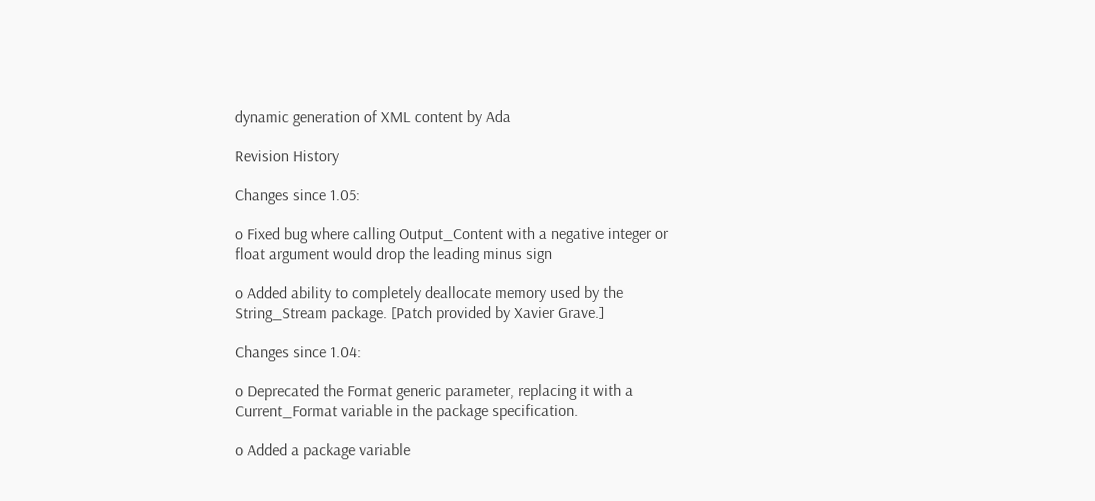dynamic generation of XML content by Ada

Revision History

Changes since 1.05:

o Fixed bug where calling Output_Content with a negative integer or
float argument would drop the leading minus sign

o Added ability to completely deallocate memory used by the
String_Stream package. [Patch provided by Xavier Grave.]

Changes since 1.04:

o Deprecated the Format generic parameter, replacing it with a
Current_Format variable in the package specification.

o Added a package variable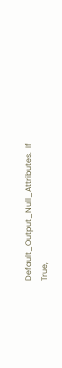Default_Output_Null_Attributes.  If True,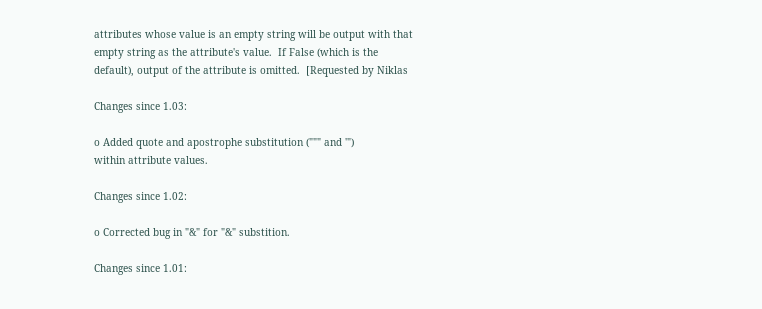attributes whose value is an empty string will be output with that
empty string as the attribute's value.  If False (which is the
default), output of the attribute is omitted.  [Requested by Niklas

Changes since 1.03:

o Added quote and apostrophe substitution (""" and '")
within attribute values.

Changes since 1.02:

o Corrected bug in "&" for "&" substition.

Changes since 1.01: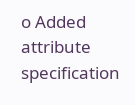o Added attribute specification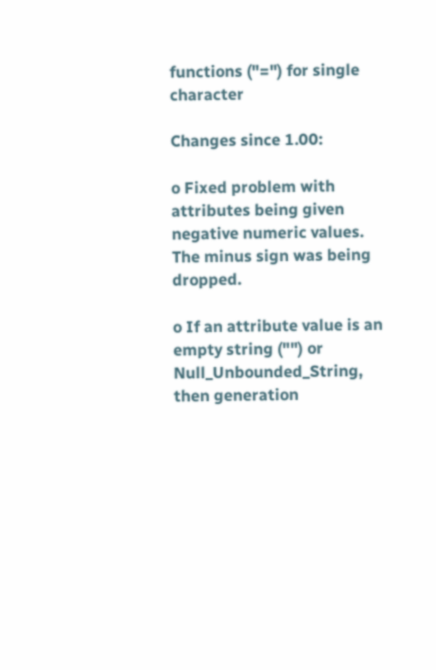functions ("=") for single character

Changes since 1.00:

o Fixed problem with attributes being given negative numeric values.
The minus sign was being dropped.

o If an attribute value is an empty string ("") or
Null_Unbounded_String, then generation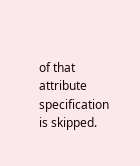of that attribute specification
is skipped.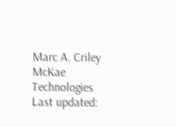Marc A. Criley
McKae Technologies
Last updated: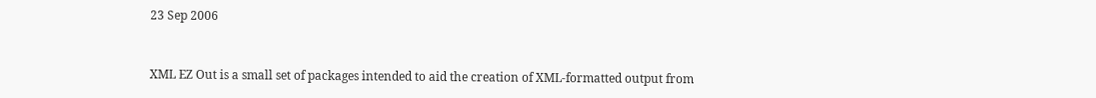23 Sep 2006


XML EZ Out is a small set of packages intended to aid the creation of XML-formatted output from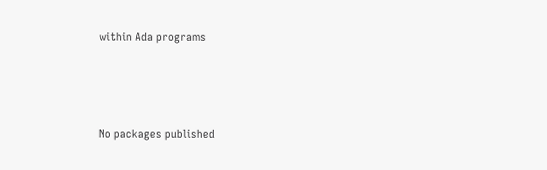within Ada programs




No packages published